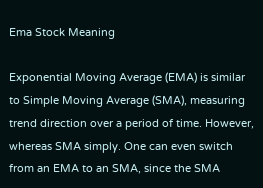Ema Stock Meaning

Exponential Moving Average (EMA) is similar to Simple Moving Average (SMA), measuring trend direction over a period of time. However, whereas SMA simply. One can even switch from an EMA to an SMA, since the SMA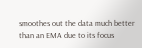smoothes out the data much better than an EMA due to its focus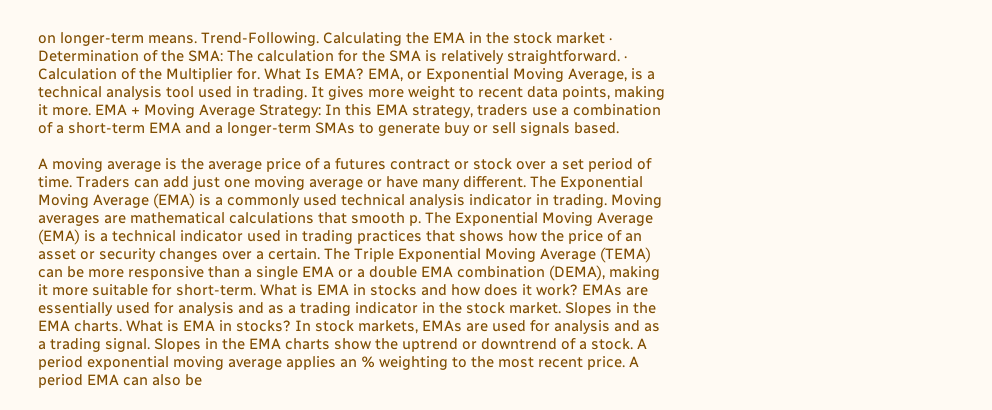on longer-term means. Trend-Following. Calculating the EMA in the stock market · Determination of the SMA: The calculation for the SMA is relatively straightforward. · Calculation of the Multiplier for. What Is EMA? EMA, or Exponential Moving Average, is a technical analysis tool used in trading. It gives more weight to recent data points, making it more. EMA + Moving Average Strategy: In this EMA strategy, traders use a combination of a short-term EMA and a longer-term SMAs to generate buy or sell signals based.

A moving average is the average price of a futures contract or stock over a set period of time. Traders can add just one moving average or have many different. The Exponential Moving Average (EMA) is a commonly used technical analysis indicator in trading. Moving averages are mathematical calculations that smooth p. The Exponential Moving Average (EMA) is a technical indicator used in trading practices that shows how the price of an asset or security changes over a certain. The Triple Exponential Moving Average (TEMA) can be more responsive than a single EMA or a double EMA combination (DEMA), making it more suitable for short-term. What is EMA in stocks and how does it work? EMAs are essentially used for analysis and as a trading indicator in the stock market. Slopes in the EMA charts. What is EMA in stocks? In stock markets, EMAs are used for analysis and as a trading signal. Slopes in the EMA charts show the uptrend or downtrend of a stock. A period exponential moving average applies an % weighting to the most recent price. A period EMA can also be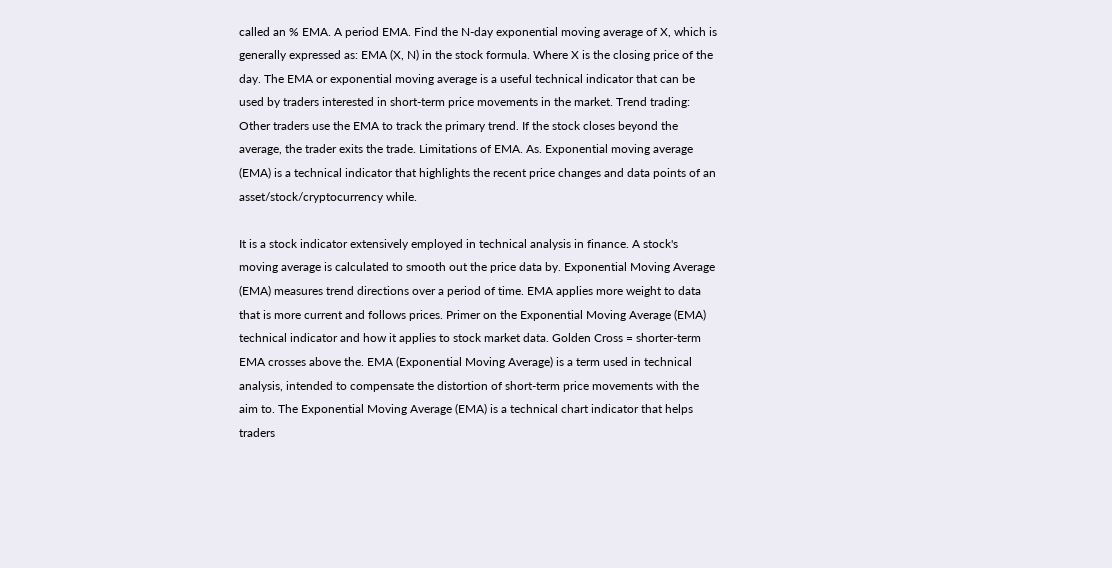called an % EMA. A period EMA. Find the N-day exponential moving average of X, which is generally expressed as: EMA (X, N) in the stock formula. Where X is the closing price of the day. The EMA or exponential moving average is a useful technical indicator that can be used by traders interested in short-term price movements in the market. Trend trading: Other traders use the EMA to track the primary trend. If the stock closes beyond the average, the trader exits the trade. Limitations of EMA. As. Exponential moving average (EMA) is a technical indicator that highlights the recent price changes and data points of an asset/stock/cryptocurrency while.

It is a stock indicator extensively employed in technical analysis in finance. A stock's moving average is calculated to smooth out the price data by. Exponential Moving Average (EMA) measures trend directions over a period of time. EMA applies more weight to data that is more current and follows prices. Primer on the Exponential Moving Average (EMA) technical indicator and how it applies to stock market data. Golden Cross = shorter-term EMA crosses above the. EMA (Exponential Moving Average) is a term used in technical analysis, intended to compensate the distortion of short-term price movements with the aim to. The Exponential Moving Average (EMA) is a technical chart indicator that helps traders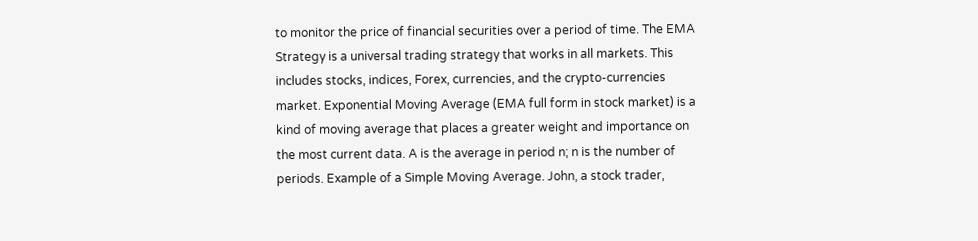to monitor the price of financial securities over a period of time. The EMA Strategy is a universal trading strategy that works in all markets. This includes stocks, indices, Forex, currencies, and the crypto-currencies market. Exponential Moving Average (EMA full form in stock market) is a kind of moving average that places a greater weight and importance on the most current data. A is the average in period n; n is the number of periods. Example of a Simple Moving Average. John, a stock trader,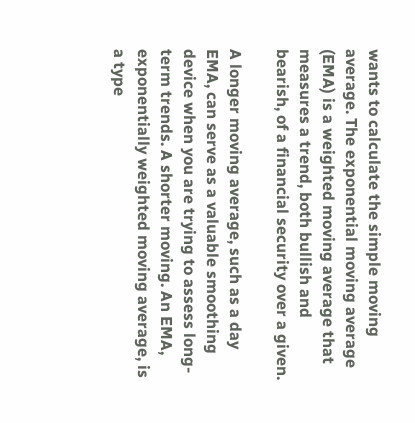wants to calculate the simple moving average. The exponential moving average (EMA) is a weighted moving average that measures a trend, both bullish and bearish, of a financial security over a given.

A longer moving average, such as a day EMA, can serve as a valuable smoothing device when you are trying to assess long-term trends. A shorter moving. An EMA, exponentially weighted moving average, is a type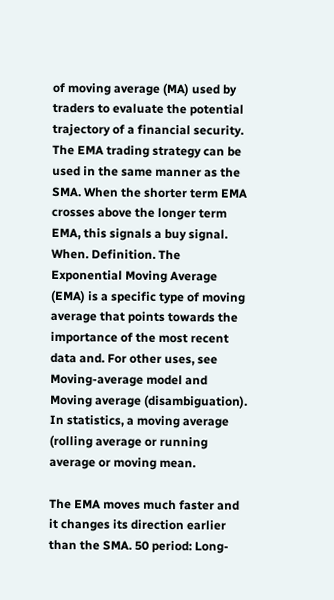of moving average (MA) used by traders to evaluate the potential trajectory of a financial security. The EMA trading strategy can be used in the same manner as the SMA. When the shorter term EMA crosses above the longer term EMA, this signals a buy signal. When. Definition. The Exponential Moving Average (EMA) is a specific type of moving average that points towards the importance of the most recent data and. For other uses, see Moving-average model and Moving average (disambiguation). In statistics, a moving average (rolling average or running average or moving mean.

The EMA moves much faster and it changes its direction earlier than the SMA. 50 period: Long-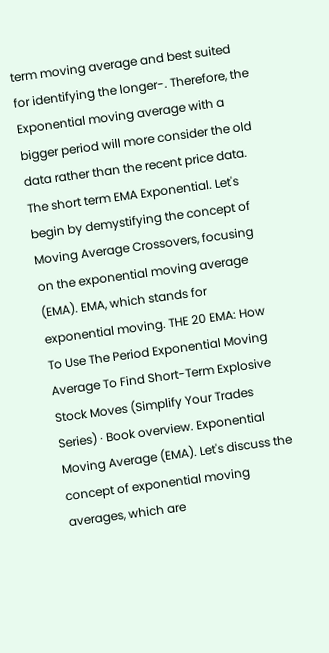term moving average and best suited for identifying the longer-. Therefore, the Exponential moving average with a bigger period will more consider the old data rather than the recent price data. The short term EMA Exponential. Let's begin by demystifying the concept of Moving Average Crossovers, focusing on the exponential moving average (EMA). EMA, which stands for exponential moving. THE 20 EMA: How To Use The Period Exponential Moving Average To Find Short-Term Explosive Stock Moves (Simplify Your Trades Series) · Book overview. Exponential Moving Average (EMA). Let's discuss the concept of exponential moving averages, which are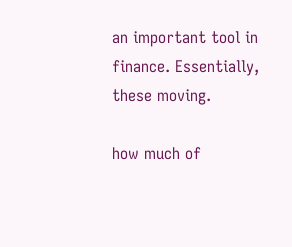an important tool in finance. Essentially, these moving.

how much of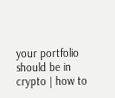your portfolio should be in crypto | how to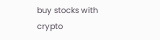buy stocks with crypto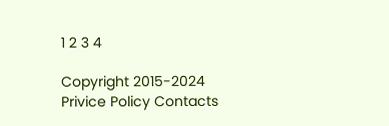1 2 3 4

Copyright 2015-2024 Privice Policy Contacts